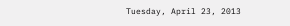Tuesday, April 23, 2013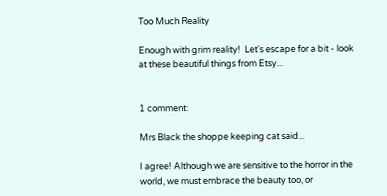Too Much Reality

Enough with grim reality!  Let's escape for a bit - look at these beautiful things from Etsy...


1 comment:

Mrs Black the shoppe keeping cat said...

I agree! Although we are sensitive to the horror in the world, we must embrace the beauty too, or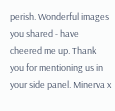perish. Wonderful images you shared - have cheered me up. Thank you for mentioning us in your side panel. Minerva x